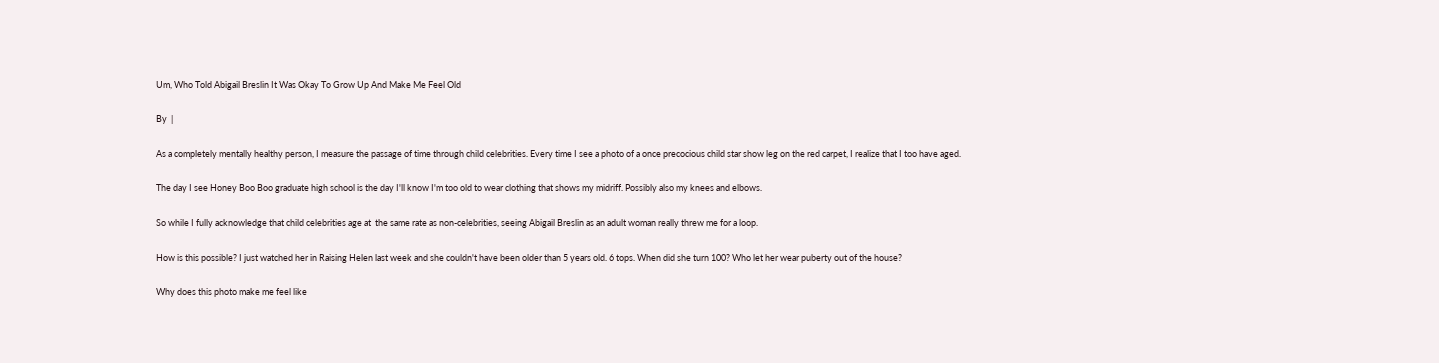Um, Who Told Abigail Breslin It Was Okay To Grow Up And Make Me Feel Old

By  |

As a completely mentally healthy person, I measure the passage of time through child celebrities. Every time I see a photo of a once precocious child star show leg on the red carpet, I realize that I too have aged.

The day I see Honey Boo Boo graduate high school is the day I'll know I'm too old to wear clothing that shows my midriff. Possibly also my knees and elbows.

So while I fully acknowledge that child celebrities age at  the same rate as non-celebrities, seeing Abigail Breslin as an adult woman really threw me for a loop.

How is this possible? I just watched her in Raising Helen last week and she couldn't have been older than 5 years old. 6 tops. When did she turn 100? Who let her wear puberty out of the house?

Why does this photo make me feel like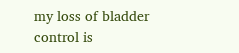my loss of bladder control is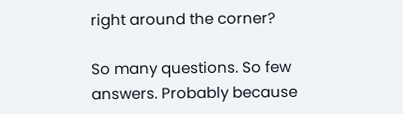right around the corner?

So many questions. So few answers. Probably because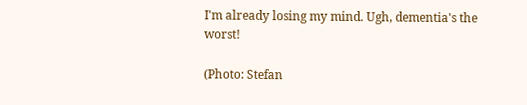I'm already losing my mind. Ugh, dementia's the worst!

(Photo: Stefan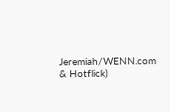Jeremiah/WENN.com & Hotflick)